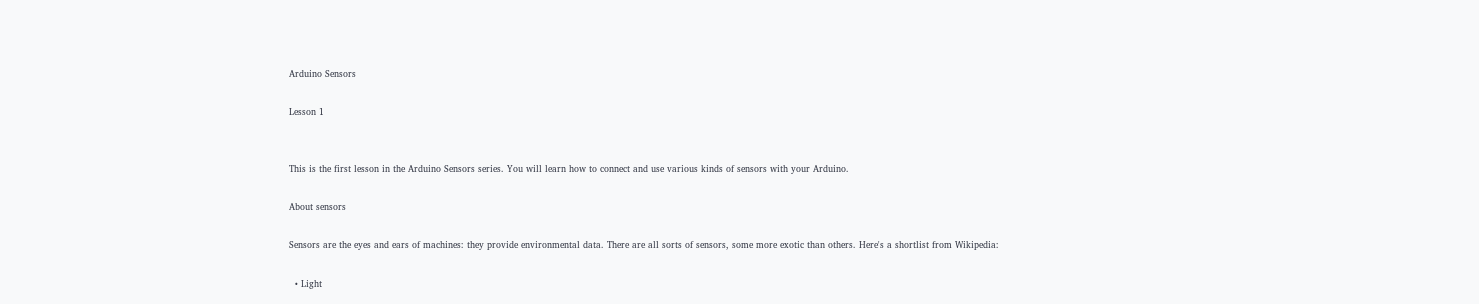Arduino Sensors

Lesson 1


This is the first lesson in the Arduino Sensors series. You will learn how to connect and use various kinds of sensors with your Arduino.

About sensors

Sensors are the eyes and ears of machines: they provide environmental data. There are all sorts of sensors, some more exotic than others. Here's a shortlist from Wikipedia:

  • Light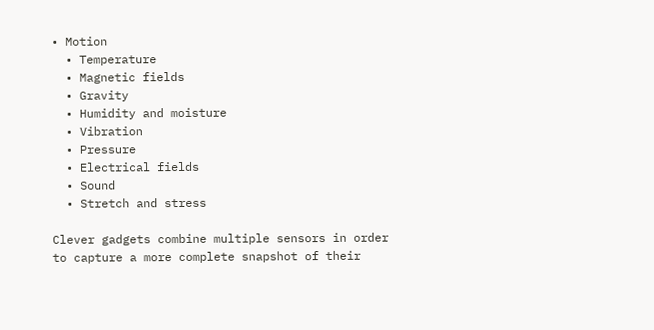• Motion
  • Temperature
  • Magnetic fields
  • Gravity
  • Humidity and moisture
  • Vibration
  • Pressure
  • Electrical fields
  • Sound
  • Stretch and stress

Clever gadgets combine multiple sensors in order to capture a more complete snapshot of their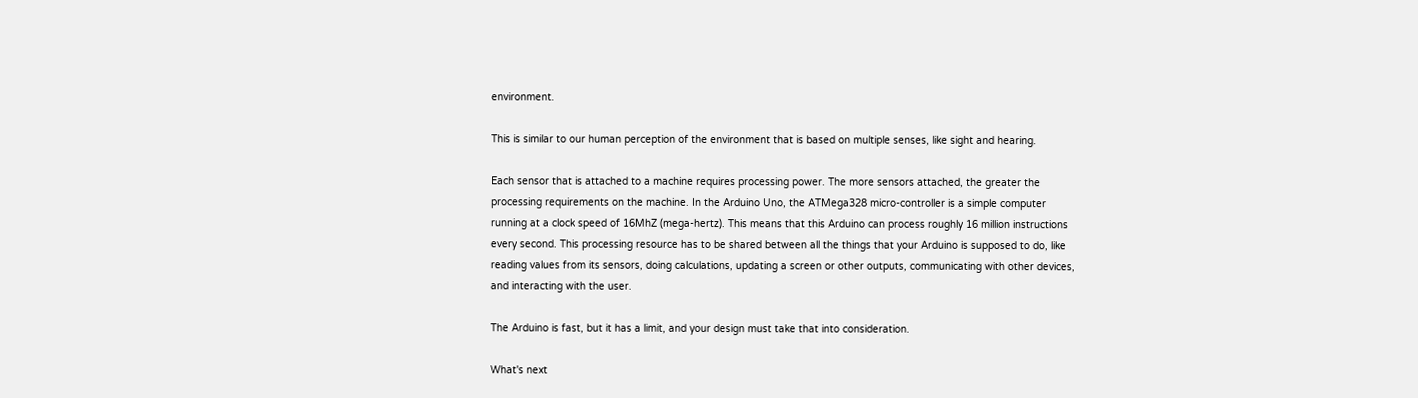environment.

This is similar to our human perception of the environment that is based on multiple senses, like sight and hearing.

Each sensor that is attached to a machine requires processing power. The more sensors attached, the greater the processing requirements on the machine. In the Arduino Uno, the ATMega328 micro-controller is a simple computer running at a clock speed of 16MhZ (mega-hertz). This means that this Arduino can process roughly 16 million instructions every second. This processing resource has to be shared between all the things that your Arduino is supposed to do, like reading values from its sensors, doing calculations, updating a screen or other outputs, communicating with other devices, and interacting with the user.

The Arduino is fast, but it has a limit, and your design must take that into consideration.

What's next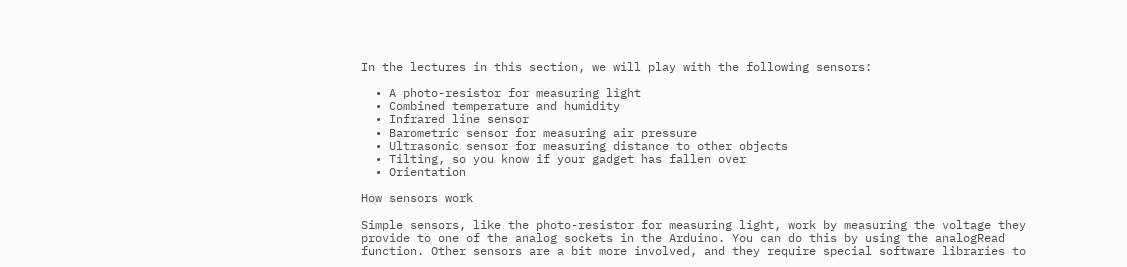In the lectures in this section, we will play with the following sensors:

  • A photo-resistor for measuring light
  • Combined temperature and humidity
  • Infrared line sensor
  • Barometric sensor for measuring air pressure
  • Ultrasonic sensor for measuring distance to other objects
  • Tilting, so you know if your gadget has fallen over
  • Orientation

How sensors work

Simple sensors, like the photo-resistor for measuring light, work by measuring the voltage they provide to one of the analog sockets in the Arduino. You can do this by using the analogRead function. Other sensors are a bit more involved, and they require special software libraries to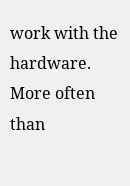work with the hardware. More often than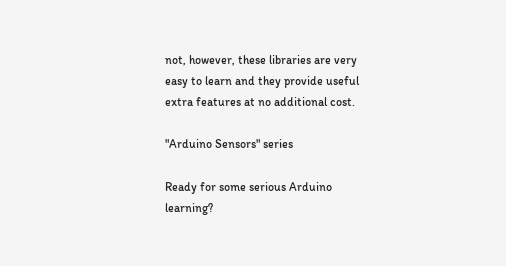not, however, these libraries are very easy to learn and they provide useful extra features at no additional cost.

"Arduino Sensors" series

Ready for some serious Arduino learning?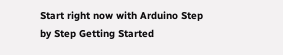Start right now with Arduino Step by Step Getting Started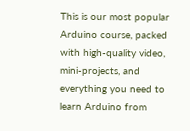This is our most popular Arduino course, packed with high-quality video, mini-projects, and everything you need to learn Arduino from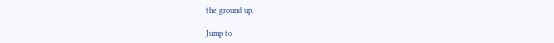the ground up.

Jump to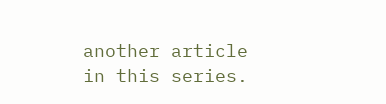another article in this series.